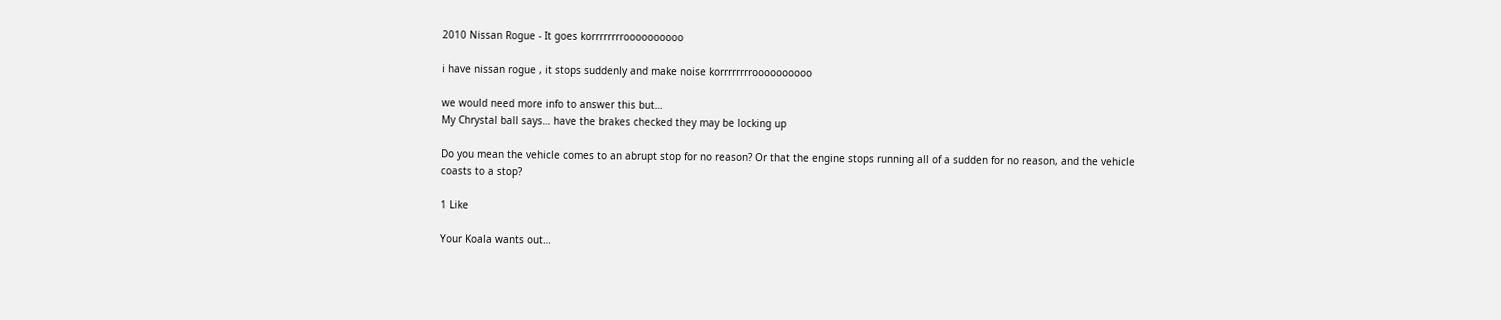2010 Nissan Rogue - It goes korrrrrrrroooooooooo

i have nissan rogue , it stops suddenly and make noise korrrrrrrroooooooooo

we would need more info to answer this but…
My Chrystal ball says… have the brakes checked they may be locking up

Do you mean the vehicle comes to an abrupt stop for no reason? Or that the engine stops running all of a sudden for no reason, and the vehicle coasts to a stop?

1 Like

Your Koala wants out…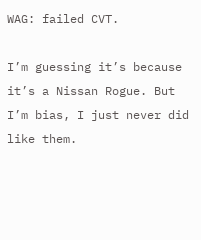WAG: failed CVT.

I’m guessing it’s because it’s a Nissan Rogue. But I’m bias, I just never did like them.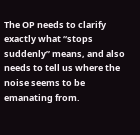The OP needs to clarify exactly what “stops suddenly” means, and also needs to tell us where the noise seems to be emanating from.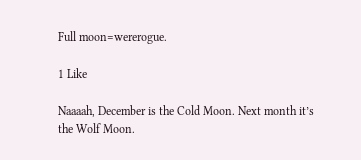Full moon=wererogue.

1 Like

Naaaah, December is the Cold Moon. Next month it’s the Wolf Moon.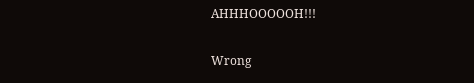AHHHOOOOOH!!!

Wrong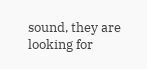sound, they are looking for